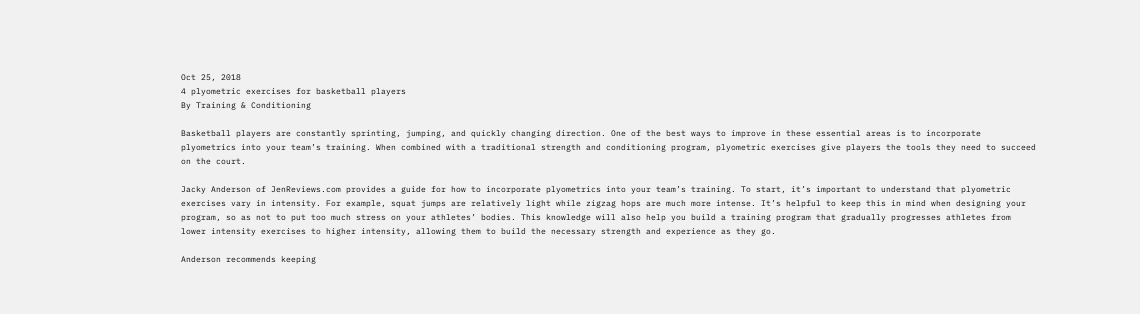Oct 25, 2018
4 plyometric exercises for basketball players
By Training & Conditioning

Basketball players are constantly sprinting, jumping, and quickly changing direction. One of the best ways to improve in these essential areas is to incorporate plyometrics into your team’s training. When combined with a traditional strength and conditioning program, plyometric exercises give players the tools they need to succeed on the court.

Jacky Anderson of JenReviews.com provides a guide for how to incorporate plyometrics into your team’s training. To start, it’s important to understand that plyometric exercises vary in intensity. For example, squat jumps are relatively light while zigzag hops are much more intense. It’s helpful to keep this in mind when designing your program, so as not to put too much stress on your athletes’ bodies. This knowledge will also help you build a training program that gradually progresses athletes from lower intensity exercises to higher intensity, allowing them to build the necessary strength and experience as they go.

Anderson recommends keeping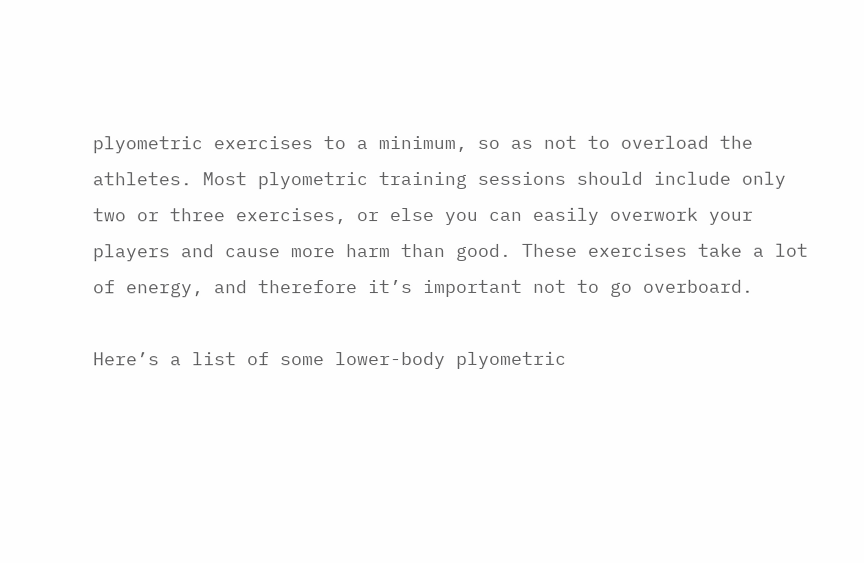plyometric exercises to a minimum, so as not to overload the athletes. Most plyometric training sessions should include only two or three exercises, or else you can easily overwork your players and cause more harm than good. These exercises take a lot of energy, and therefore it’s important not to go overboard.

Here’s a list of some lower-body plyometric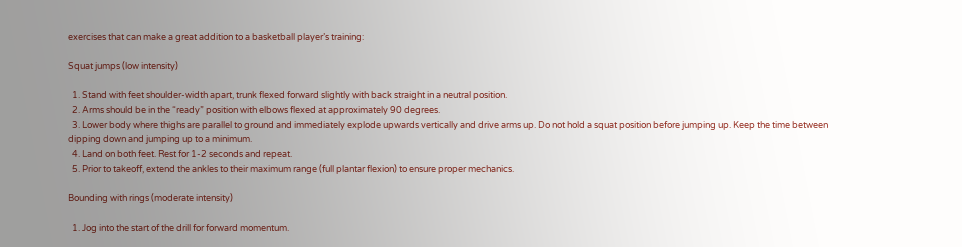exercises that can make a great addition to a basketball player’s training:

Squat jumps (low intensity)

  1. Stand with feet shoulder-width apart, trunk flexed forward slightly with back straight in a neutral position.
  2. Arms should be in the “ready” position with elbows flexed at approximately 90 degrees.
  3. Lower body where thighs are parallel to ground and immediately explode upwards vertically and drive arms up. Do not hold a squat position before jumping up. Keep the time between dipping down and jumping up to a minimum.
  4. Land on both feet. Rest for 1-2 seconds and repeat.
  5. Prior to takeoff, extend the ankles to their maximum range (full plantar flexion) to ensure proper mechanics.

Bounding with rings (moderate intensity)

  1. Jog into the start of the drill for forward momentum.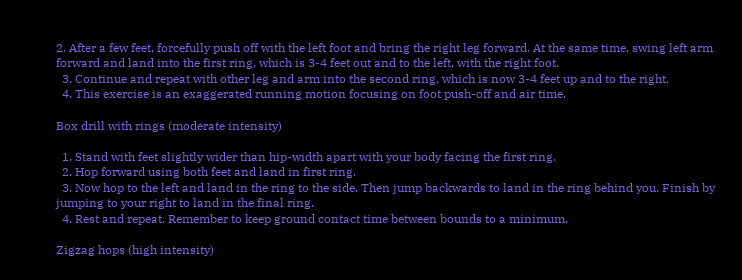2. After a few feet, forcefully push off with the left foot and bring the right leg forward. At the same time, swing left arm forward and land into the first ring, which is 3-4 feet out and to the left, with the right foot.
  3. Continue and repeat with other leg and arm into the second ring, which is now 3-4 feet up and to the right.
  4. This exercise is an exaggerated running motion focusing on foot push-off and air time.

Box drill with rings (moderate intensity)

  1. Stand with feet slightly wider than hip-width apart with your body facing the first ring.
  2. Hop forward using both feet and land in first ring.
  3. Now hop to the left and land in the ring to the side. Then jump backwards to land in the ring behind you. Finish by jumping to your right to land in the final ring.
  4. Rest and repeat. Remember to keep ground contact time between bounds to a minimum.

Zigzag hops (high intensity)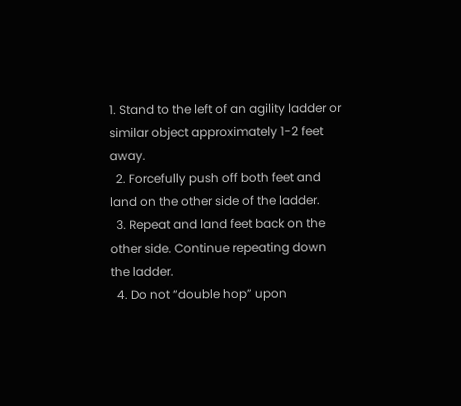1. Stand to the left of an agility ladder or similar object approximately 1-2 feet away.
  2. Forcefully push off both feet and land on the other side of the ladder.
  3. Repeat and land feet back on the other side. Continue repeating down the ladder.
  4. Do not “double hop” upon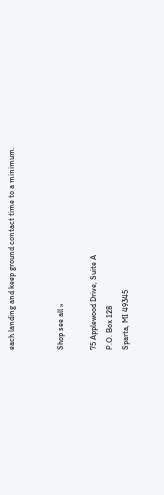each landing and keep ground contact time to a minimum.


Shop see all »

75 Applewood Drive, Suite A
P.O. Box 128
Sparta, MI 49345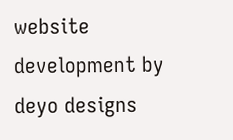website development by deyo designs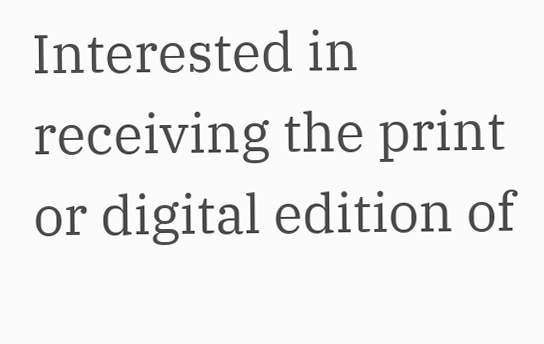Interested in receiving the print or digital edition of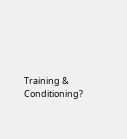Training & Conditioning?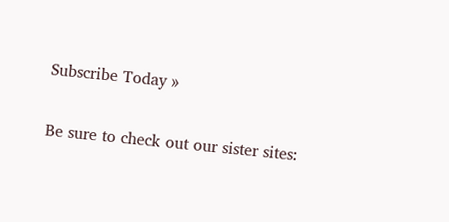Subscribe Today »

Be sure to check out our sister sites: